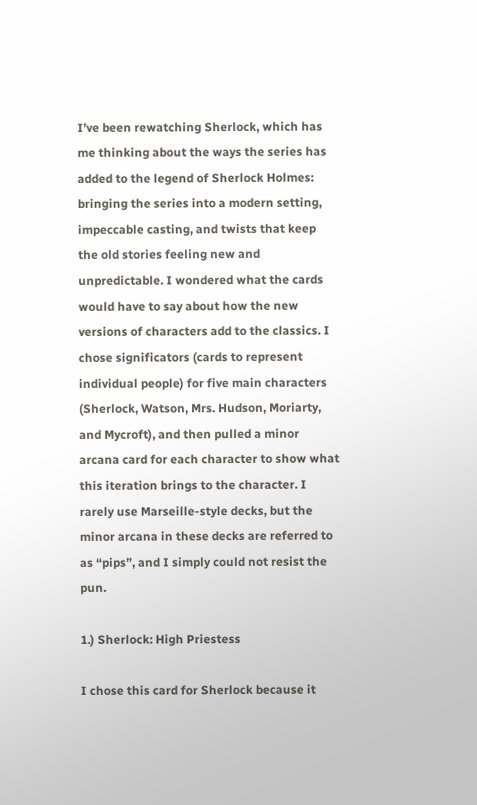I’ve been rewatching Sherlock, which has me thinking about the ways the series has added to the legend of Sherlock Holmes: bringing the series into a modern setting, impeccable casting, and twists that keep the old stories feeling new and unpredictable. I wondered what the cards would have to say about how the new versions of characters add to the classics. I chose significators (cards to represent individual people) for five main characters (Sherlock, Watson, Mrs. Hudson, Moriarty, and Mycroft), and then pulled a minor arcana card for each character to show what this iteration brings to the character. I rarely use Marseille-style decks, but the minor arcana in these decks are referred to as “pips”, and I simply could not resist the pun.

1.) Sherlock: High Priestess

I chose this card for Sherlock because it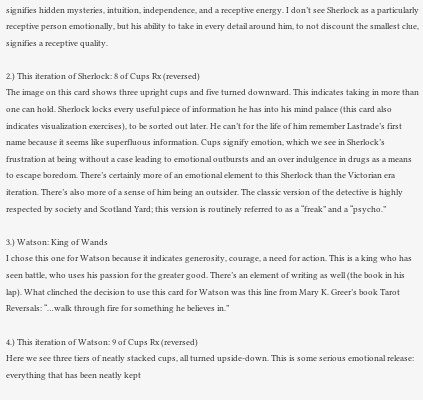signifies hidden mysteries, intuition, independence, and a receptive energy. I don’t see Sherlock as a particularly receptive person emotionally, but his ability to take in every detail around him, to not discount the smallest clue, signifies a receptive quality.

2.) This iteration of Sherlock: 8 of Cups Rx (reversed)
The image on this card shows three upright cups and five turned downward. This indicates taking in more than one can hold. Sherlock locks every useful piece of information he has into his mind palace (this card also indicates visualization exercises), to be sorted out later. He can’t for the life of him remember Lastrade’s first name because it seems like superfluous information. Cups signify emotion, which we see in Sherlock’s frustration at being without a case leading to emotional outbursts and an over indulgence in drugs as a means to escape boredom. There’s certainly more of an emotional element to this Sherlock than the Victorian era iteration. There’s also more of a sense of him being an outsider. The classic version of the detective is highly respected by society and Scotland Yard; this version is routinely referred to as a “freak” and a “psycho.”

3.) Watson: King of Wands
I chose this one for Watson because it indicates generosity, courage, a need for action. This is a king who has seen battle, who uses his passion for the greater good. There’s an element of writing as well (the book in his lap). What clinched the decision to use this card for Watson was this line from Mary K. Greer’s book Tarot Reversals: “…walk through fire for something he believes in.”

4.) This iteration of Watson: 9 of Cups Rx (reversed)
Here we see three tiers of neatly stacked cups, all turned upside-down. This is some serious emotional release: everything that has been neatly kept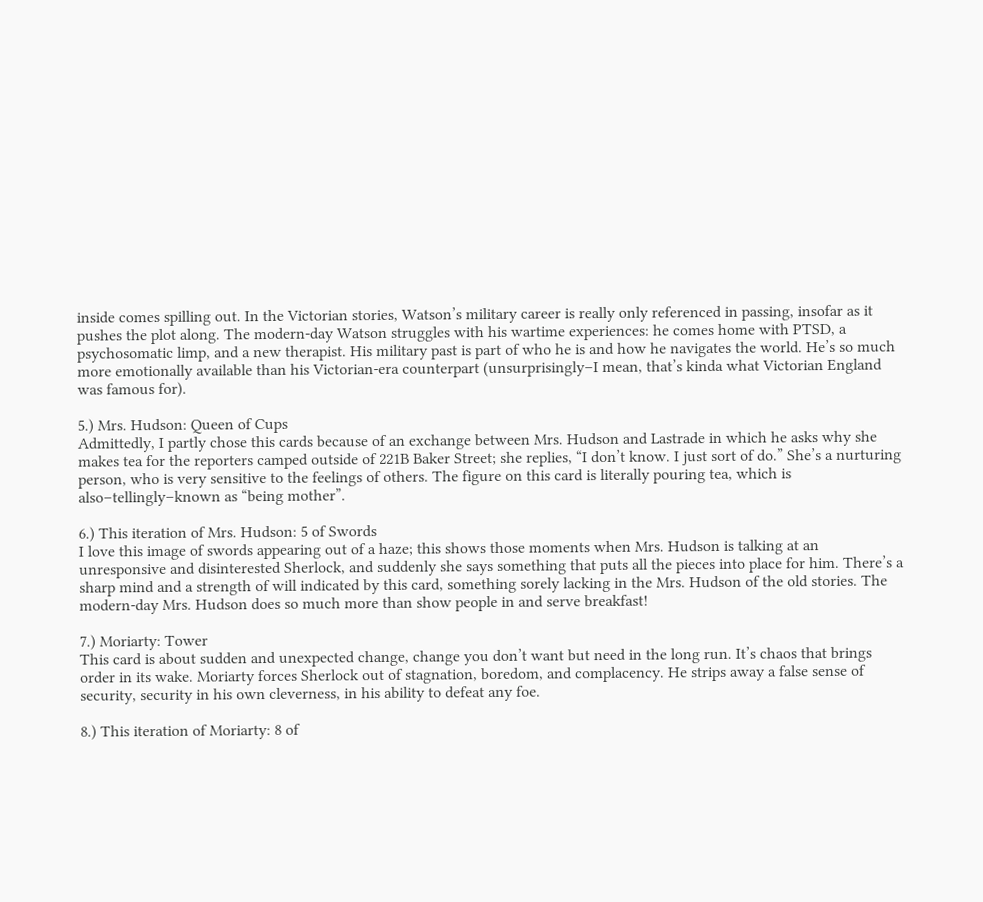inside comes spilling out. In the Victorian stories, Watson’s military career is really only referenced in passing, insofar as it pushes the plot along. The modern-day Watson struggles with his wartime experiences: he comes home with PTSD, a psychosomatic limp, and a new therapist. His military past is part of who he is and how he navigates the world. He’s so much more emotionally available than his Victorian-era counterpart (unsurprisingly–I mean, that’s kinda what Victorian England was famous for).

5.) Mrs. Hudson: Queen of Cups
Admittedly, I partly chose this cards because of an exchange between Mrs. Hudson and Lastrade in which he asks why she makes tea for the reporters camped outside of 221B Baker Street; she replies, “I don’t know. I just sort of do.” She’s a nurturing person, who is very sensitive to the feelings of others. The figure on this card is literally pouring tea, which is also–tellingly–known as “being mother”.

6.) This iteration of Mrs. Hudson: 5 of Swords
I love this image of swords appearing out of a haze; this shows those moments when Mrs. Hudson is talking at an unresponsive and disinterested Sherlock, and suddenly she says something that puts all the pieces into place for him. There’s a sharp mind and a strength of will indicated by this card, something sorely lacking in the Mrs. Hudson of the old stories. The modern-day Mrs. Hudson does so much more than show people in and serve breakfast!

7.) Moriarty: Tower
This card is about sudden and unexpected change, change you don’t want but need in the long run. It’s chaos that brings order in its wake. Moriarty forces Sherlock out of stagnation, boredom, and complacency. He strips away a false sense of security, security in his own cleverness, in his ability to defeat any foe.

8.) This iteration of Moriarty: 8 of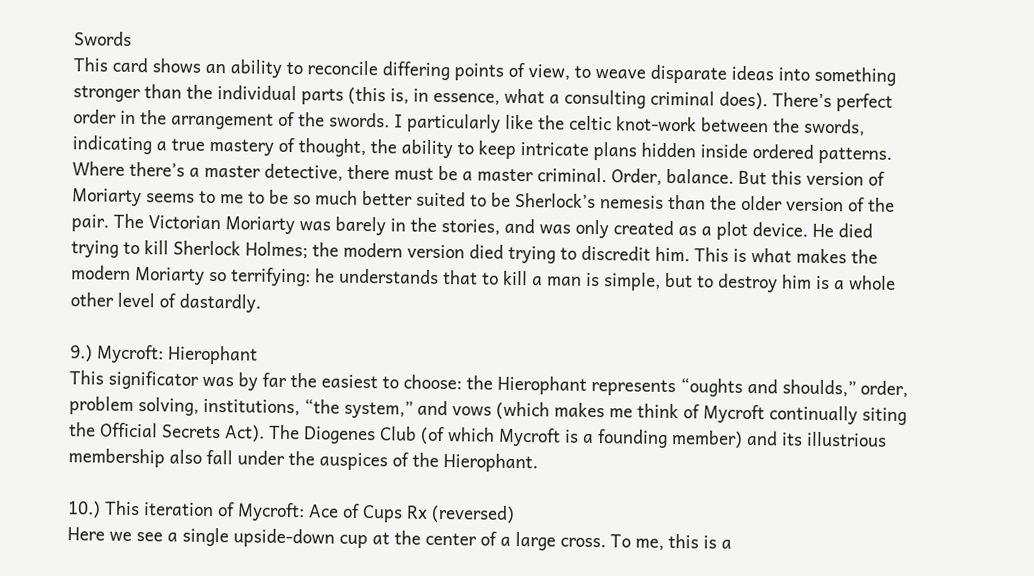Swords
This card shows an ability to reconcile differing points of view, to weave disparate ideas into something stronger than the individual parts (this is, in essence, what a consulting criminal does). There’s perfect order in the arrangement of the swords. I particularly like the celtic knot-work between the swords, indicating a true mastery of thought, the ability to keep intricate plans hidden inside ordered patterns. Where there’s a master detective, there must be a master criminal. Order, balance. But this version of Moriarty seems to me to be so much better suited to be Sherlock’s nemesis than the older version of the pair. The Victorian Moriarty was barely in the stories, and was only created as a plot device. He died trying to kill Sherlock Holmes; the modern version died trying to discredit him. This is what makes the modern Moriarty so terrifying: he understands that to kill a man is simple, but to destroy him is a whole other level of dastardly.

9.) Mycroft: Hierophant
This significator was by far the easiest to choose: the Hierophant represents “oughts and shoulds,” order, problem solving, institutions, “the system,” and vows (which makes me think of Mycroft continually siting the Official Secrets Act). The Diogenes Club (of which Mycroft is a founding member) and its illustrious membership also fall under the auspices of the Hierophant.

10.) This iteration of Mycroft: Ace of Cups Rx (reversed)
Here we see a single upside-down cup at the center of a large cross. To me, this is a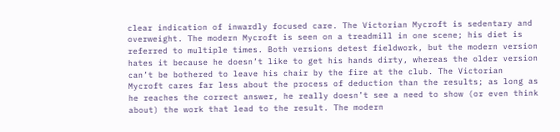clear indication of inwardly focused care. The Victorian Mycroft is sedentary and overweight. The modern Mycroft is seen on a treadmill in one scene; his diet is referred to multiple times. Both versions detest fieldwork, but the modern version hates it because he doesn’t like to get his hands dirty, whereas the older version can’t be bothered to leave his chair by the fire at the club. The Victorian Mycroft cares far less about the process of deduction than the results; as long as he reaches the correct answer, he really doesn’t see a need to show (or even think about) the work that lead to the result. The modern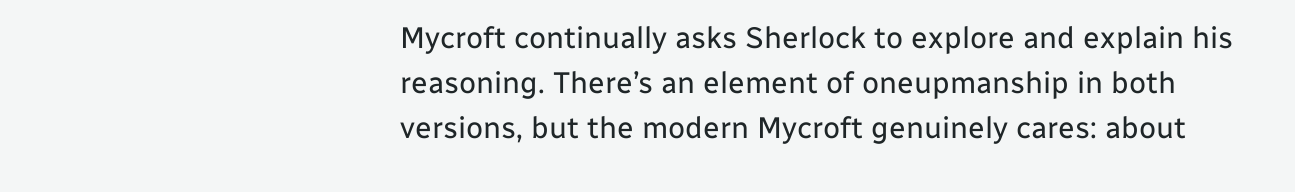Mycroft continually asks Sherlock to explore and explain his reasoning. There’s an element of oneupmanship in both versions, but the modern Mycroft genuinely cares: about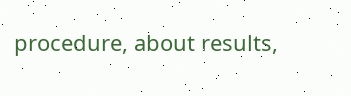procedure, about results,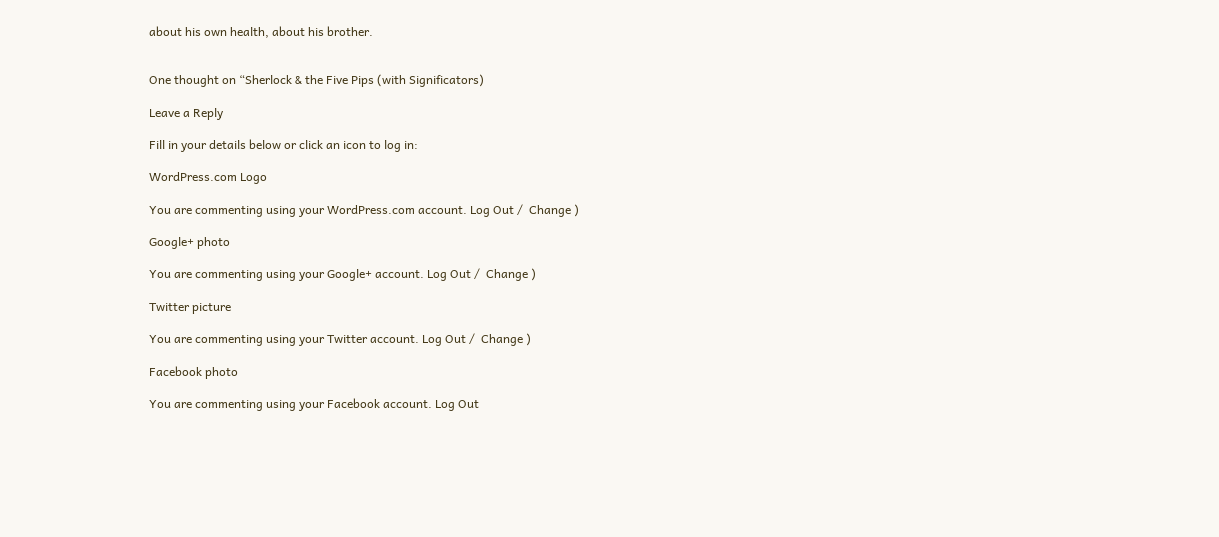about his own health, about his brother.


One thought on “Sherlock & the Five Pips (with Significators)

Leave a Reply

Fill in your details below or click an icon to log in:

WordPress.com Logo

You are commenting using your WordPress.com account. Log Out /  Change )

Google+ photo

You are commenting using your Google+ account. Log Out /  Change )

Twitter picture

You are commenting using your Twitter account. Log Out /  Change )

Facebook photo

You are commenting using your Facebook account. Log Out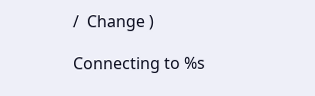/  Change )

Connecting to %s